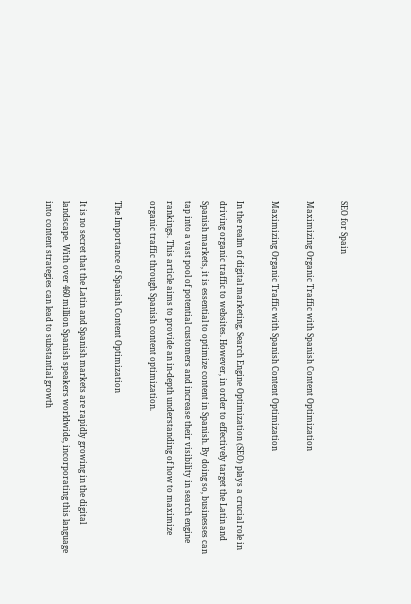SEO for Spain

Maximizing Organic Traffic with Spanish Content Optimization

Maximizing Organic Traffic with Spanish Content Optimization

In the realm of digital marketing, Search Engine Optimization (SEO) plays a crucial role in driving organic traffic to websites. However, in order to effectively target the Latin and Spanish markets, it is essential to optimize content in Spanish. By doing so, businesses can tap into a vast pool of potential customers and increase their visibility in search engine rankings. This article aims to provide an in-depth understanding of how to maximize organic traffic through Spanish content optimization.

The Importance of Spanish Content Optimization

It is no secret that the Latin and Spanish markets are rapidly growing in the digital landscape. With over 460 million Spanish speakers worldwide, incorporating this language into content strategies can lead to substantial growth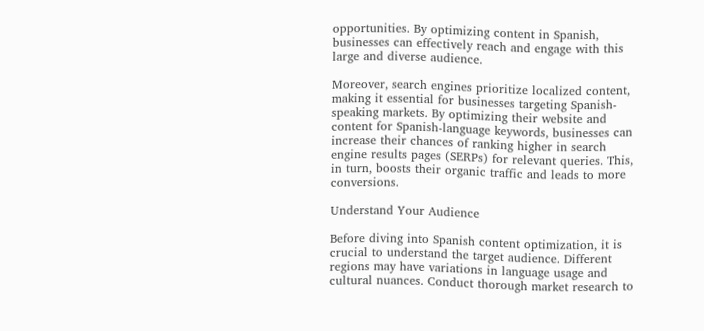opportunities. By optimizing content in Spanish, businesses can effectively reach and engage with this large and diverse audience.

Moreover, search engines prioritize localized content, making it essential for businesses targeting Spanish-speaking markets. By optimizing their website and content for Spanish-language keywords, businesses can increase their chances of ranking higher in search engine results pages (SERPs) for relevant queries. This, in turn, boosts their organic traffic and leads to more conversions.

Understand Your Audience

Before diving into Spanish content optimization, it is crucial to understand the target audience. Different regions may have variations in language usage and cultural nuances. Conduct thorough market research to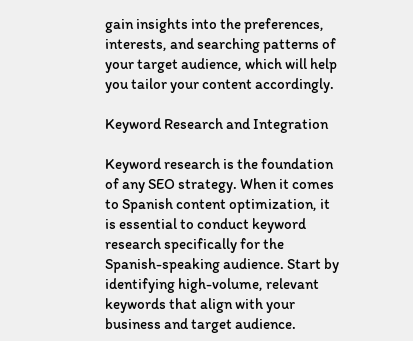gain insights into the preferences, interests, and searching patterns of your target audience, which will help you tailor your content accordingly.

Keyword Research and Integration

Keyword research is the foundation of any SEO strategy. When it comes to Spanish content optimization, it is essential to conduct keyword research specifically for the Spanish-speaking audience. Start by identifying high-volume, relevant keywords that align with your business and target audience.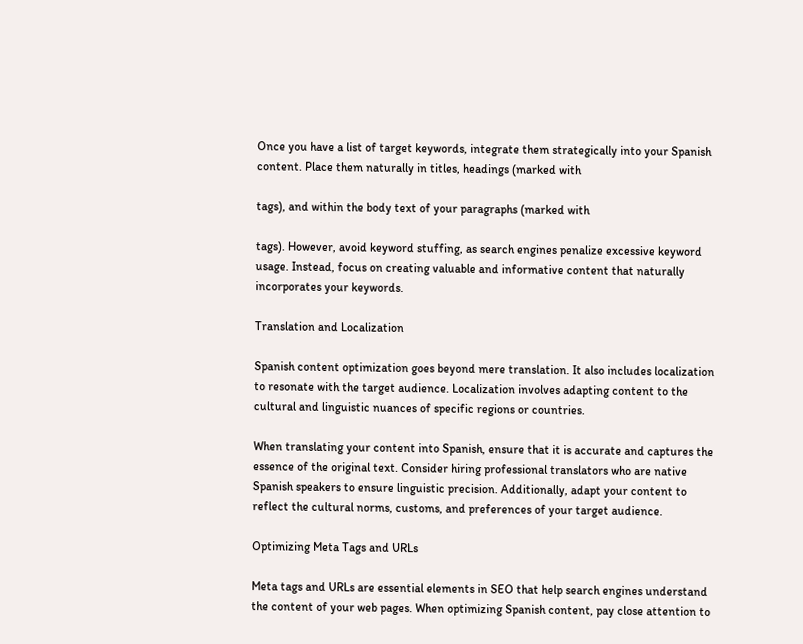Once you have a list of target keywords, integrate them strategically into your Spanish content. Place them naturally in titles, headings (marked with

tags), and within the body text of your paragraphs (marked with

tags). However, avoid keyword stuffing, as search engines penalize excessive keyword usage. Instead, focus on creating valuable and informative content that naturally incorporates your keywords.

Translation and Localization

Spanish content optimization goes beyond mere translation. It also includes localization to resonate with the target audience. Localization involves adapting content to the cultural and linguistic nuances of specific regions or countries.

When translating your content into Spanish, ensure that it is accurate and captures the essence of the original text. Consider hiring professional translators who are native Spanish speakers to ensure linguistic precision. Additionally, adapt your content to reflect the cultural norms, customs, and preferences of your target audience.

Optimizing Meta Tags and URLs

Meta tags and URLs are essential elements in SEO that help search engines understand the content of your web pages. When optimizing Spanish content, pay close attention to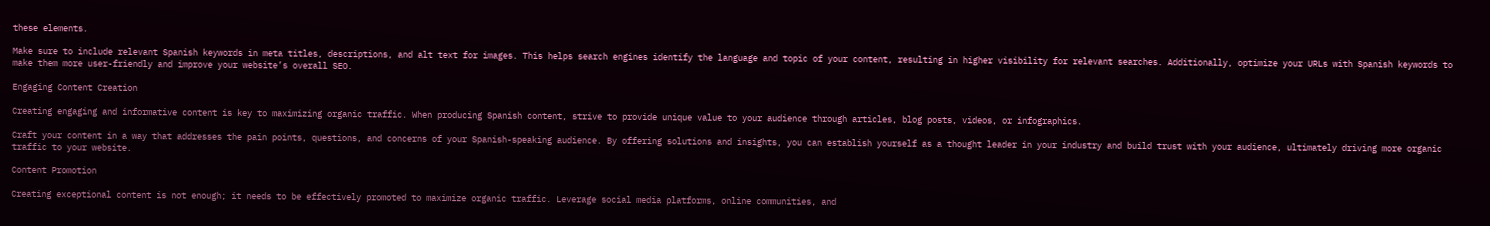these elements.

Make sure to include relevant Spanish keywords in meta titles, descriptions, and alt text for images. This helps search engines identify the language and topic of your content, resulting in higher visibility for relevant searches. Additionally, optimize your URLs with Spanish keywords to make them more user-friendly and improve your website’s overall SEO.

Engaging Content Creation

Creating engaging and informative content is key to maximizing organic traffic. When producing Spanish content, strive to provide unique value to your audience through articles, blog posts, videos, or infographics.

Craft your content in a way that addresses the pain points, questions, and concerns of your Spanish-speaking audience. By offering solutions and insights, you can establish yourself as a thought leader in your industry and build trust with your audience, ultimately driving more organic traffic to your website.

Content Promotion

Creating exceptional content is not enough; it needs to be effectively promoted to maximize organic traffic. Leverage social media platforms, online communities, and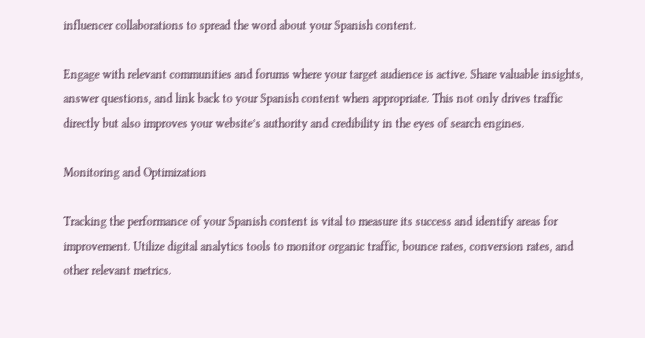influencer collaborations to spread the word about your Spanish content.

Engage with relevant communities and forums where your target audience is active. Share valuable insights, answer questions, and link back to your Spanish content when appropriate. This not only drives traffic directly but also improves your website’s authority and credibility in the eyes of search engines.

Monitoring and Optimization

Tracking the performance of your Spanish content is vital to measure its success and identify areas for improvement. Utilize digital analytics tools to monitor organic traffic, bounce rates, conversion rates, and other relevant metrics.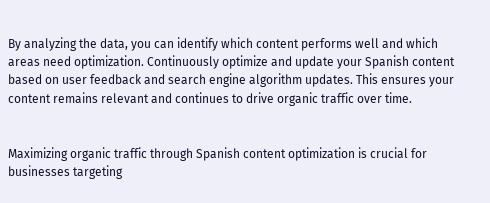By analyzing the data, you can identify which content performs well and which areas need optimization. Continuously optimize and update your Spanish content based on user feedback and search engine algorithm updates. This ensures your content remains relevant and continues to drive organic traffic over time.


Maximizing organic traffic through Spanish content optimization is crucial for businesses targeting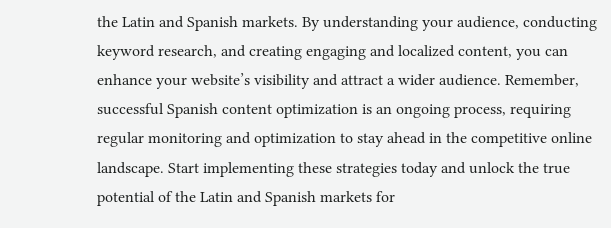the Latin and Spanish markets. By understanding your audience, conducting keyword research, and creating engaging and localized content, you can enhance your website’s visibility and attract a wider audience. Remember, successful Spanish content optimization is an ongoing process, requiring regular monitoring and optimization to stay ahead in the competitive online landscape. Start implementing these strategies today and unlock the true potential of the Latin and Spanish markets for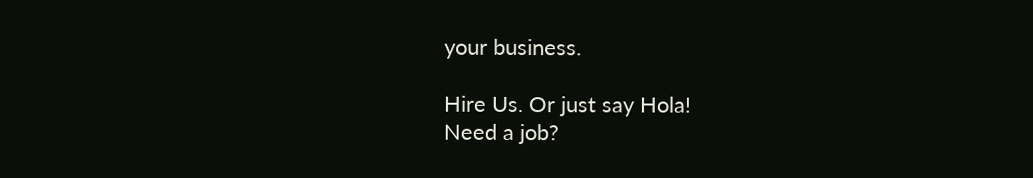your business.

Hire Us. Or just say Hola!
Need a job?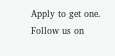Apply to get one.
Follow us on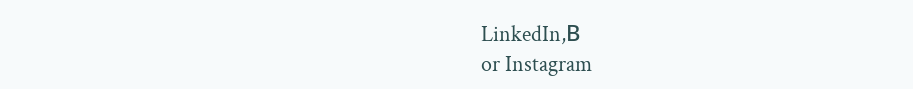LinkedIn,Β
or Instagram